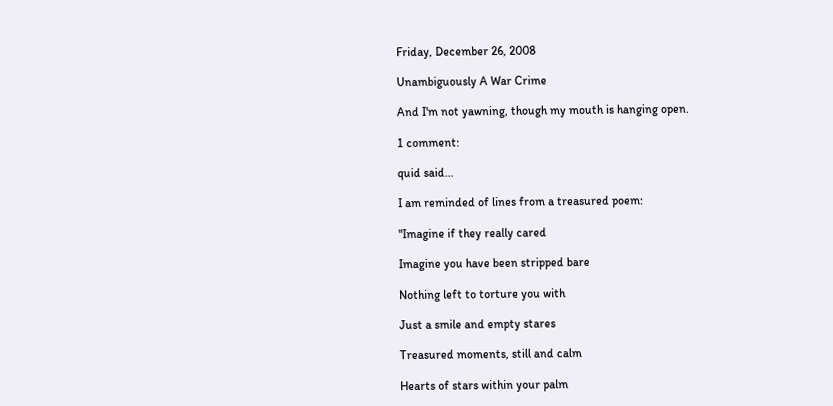Friday, December 26, 2008

Unambiguously A War Crime

And I'm not yawning, though my mouth is hanging open.

1 comment:

quid said...

I am reminded of lines from a treasured poem:

"Imagine if they really cared

Imagine you have been stripped bare

Nothing left to torture you with

Just a smile and empty stares

Treasured moments, still and calm

Hearts of stars within your palm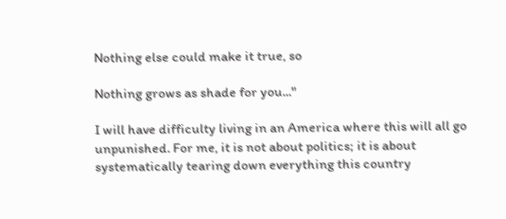Nothing else could make it true, so

Nothing grows as shade for you..."

I will have difficulty living in an America where this will all go unpunished. For me, it is not about politics; it is about systematically tearing down everything this country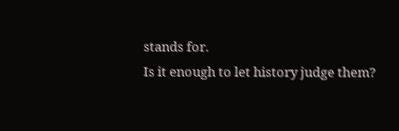stands for.
Is it enough to let history judge them?